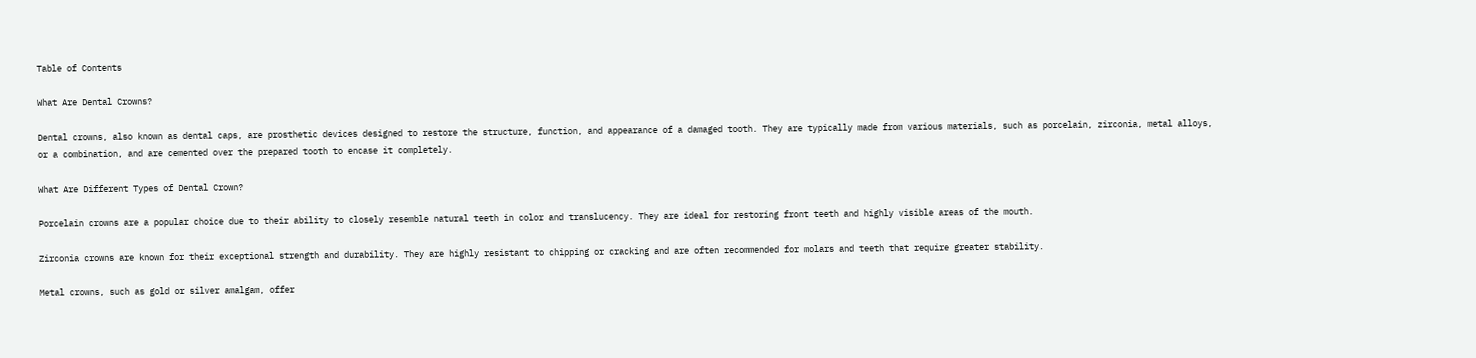Table of Contents

What Are Dental Crowns?

Dental crowns, also known as dental caps, are prosthetic devices designed to restore the structure, function, and appearance of a damaged tooth. They are typically made from various materials, such as porcelain, zirconia, metal alloys, or a combination, and are cemented over the prepared tooth to encase it completely.

What Are Different Types of Dental Crown?

Porcelain crowns are a popular choice due to their ability to closely resemble natural teeth in color and translucency. They are ideal for restoring front teeth and highly visible areas of the mouth.

Zirconia crowns are known for their exceptional strength and durability. They are highly resistant to chipping or cracking and are often recommended for molars and teeth that require greater stability.

Metal crowns, such as gold or silver amalgam, offer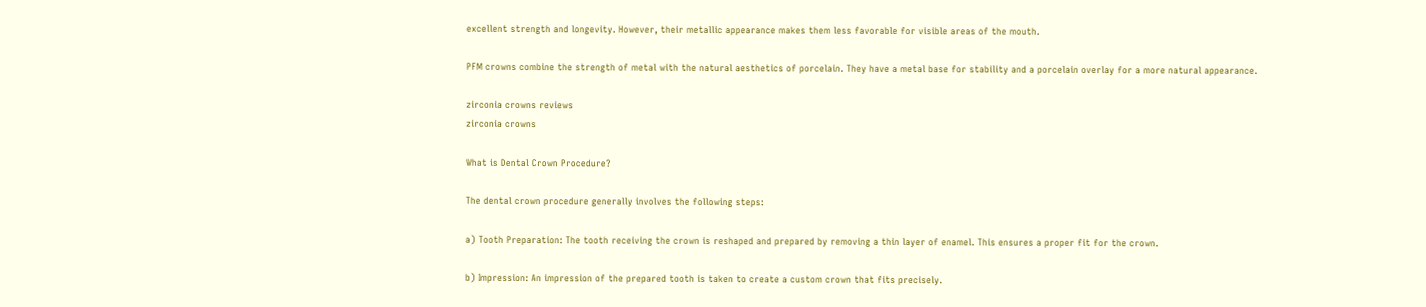excellent strength and longevity. However, their metallic appearance makes them less favorable for visible areas of the mouth.

PFM crowns combine the strength of metal with the natural aesthetics of porcelain. They have a metal base for stability and a porcelain overlay for a more natural appearance.

zirconia crowns reviews
zirconia crowns

What is Dental Crown Procedure?

The dental crown procedure generally involves the following steps:

a) Tooth Preparation: The tooth receiving the crown is reshaped and prepared by removing a thin layer of enamel. This ensures a proper fit for the crown.

b) Impression: An impression of the prepared tooth is taken to create a custom crown that fits precisely.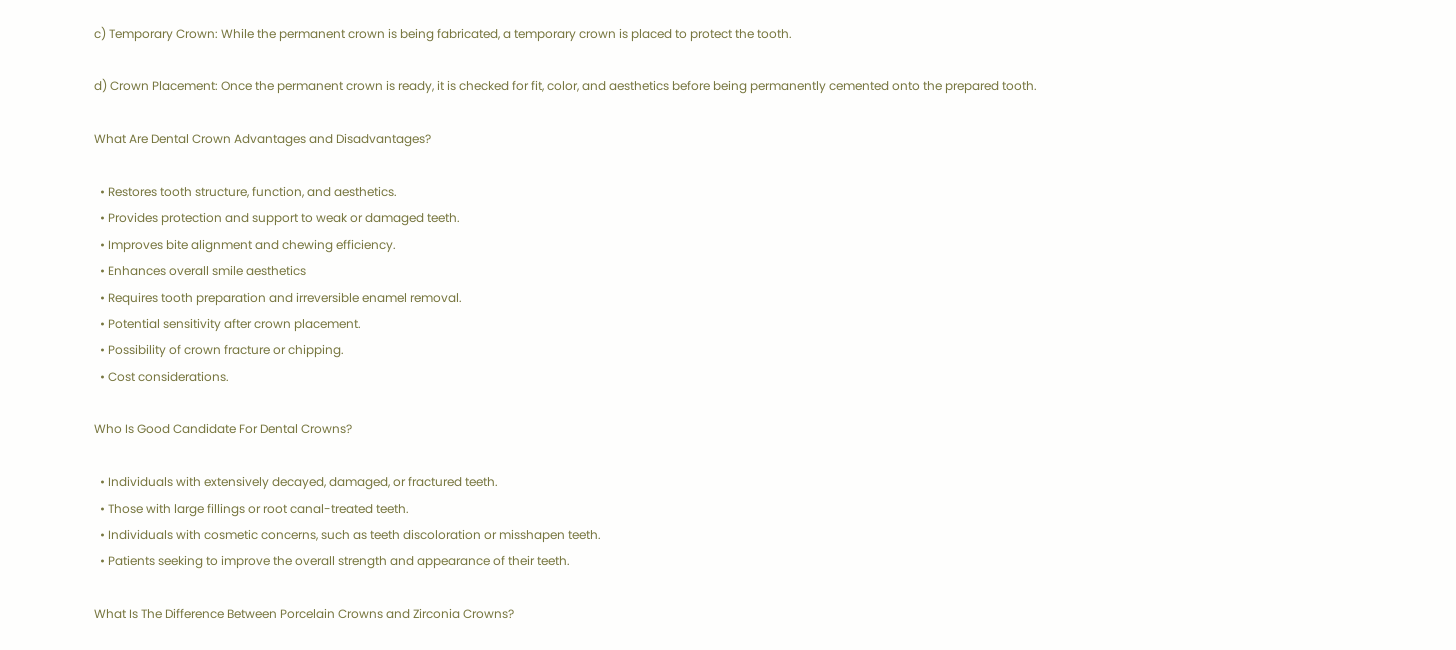c) Temporary Crown: While the permanent crown is being fabricated, a temporary crown is placed to protect the tooth.

d) Crown Placement: Once the permanent crown is ready, it is checked for fit, color, and aesthetics before being permanently cemented onto the prepared tooth.

What Are Dental Crown Advantages and Disadvantages?

  • Restores tooth structure, function, and aesthetics.
  • Provides protection and support to weak or damaged teeth.
  • Improves bite alignment and chewing efficiency.
  • Enhances overall smile aesthetics
  • Requires tooth preparation and irreversible enamel removal.
  • Potential sensitivity after crown placement.
  • Possibility of crown fracture or chipping.
  • Cost considerations.

Who Is Good Candidate For Dental Crowns?

  • Individuals with extensively decayed, damaged, or fractured teeth.
  • Those with large fillings or root canal-treated teeth.
  • Individuals with cosmetic concerns, such as teeth discoloration or misshapen teeth.
  • Patients seeking to improve the overall strength and appearance of their teeth.

What Is The Difference Between Porcelain Crowns and Zirconia Crowns?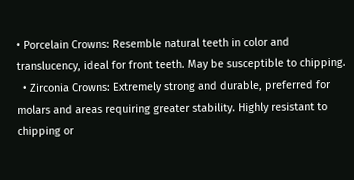• Porcelain Crowns: Resemble natural teeth in color and translucency, ideal for front teeth. May be susceptible to chipping.
  • Zirconia Crowns: Extremely strong and durable, preferred for molars and areas requiring greater stability. Highly resistant to chipping or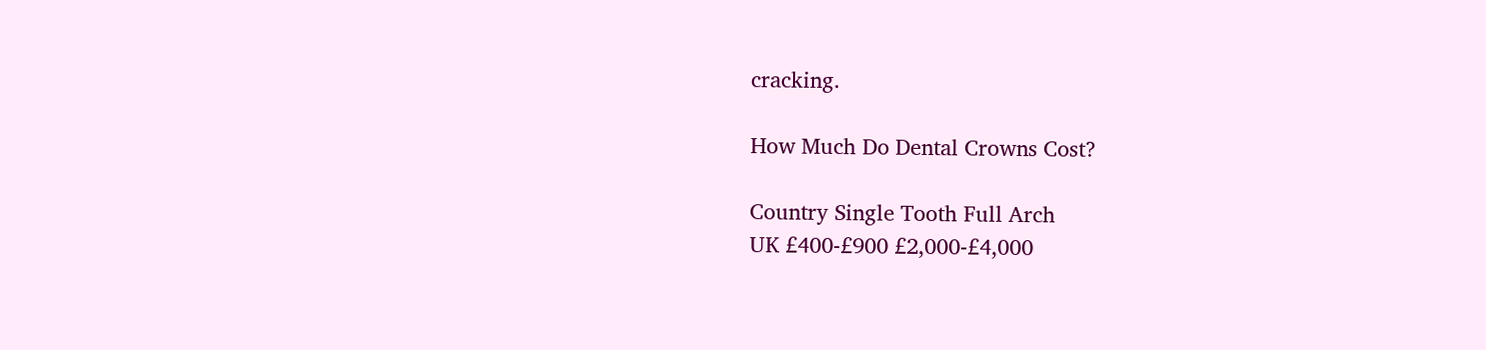cracking.

How Much Do Dental Crowns Cost?

Country Single Tooth Full Arch
UK £400-£900 £2,000-£4,000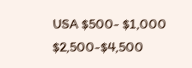USA $500- $1,000 $2,500-$4,500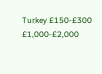Turkey £150-£300 £1,000-£2,000